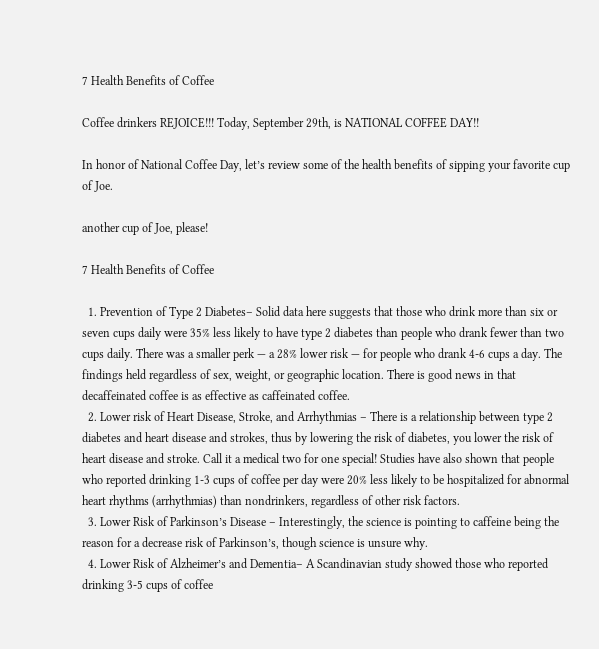7 Health Benefits of Coffee

Coffee drinkers REJOICE!!! Today, September 29th, is NATIONAL COFFEE DAY!!

In honor of National Coffee Day, let’s review some of the health benefits of sipping your favorite cup of Joe.

another cup of Joe, please!

7 Health Benefits of Coffee

  1. Prevention of Type 2 Diabetes– Solid data here suggests that those who drink more than six or seven cups daily were 35% less likely to have type 2 diabetes than people who drank fewer than two cups daily. There was a smaller perk — a 28% lower risk — for people who drank 4-6 cups a day. The findings held regardless of sex, weight, or geographic location. There is good news in that decaffeinated coffee is as effective as caffeinated coffee.
  2. Lower risk of Heart Disease, Stroke, and Arrhythmias – There is a relationship between type 2 diabetes and heart disease and strokes, thus by lowering the risk of diabetes, you lower the risk of heart disease and stroke. Call it a medical two for one special! Studies have also shown that people who reported drinking 1-3 cups of coffee per day were 20% less likely to be hospitalized for abnormal heart rhythms (arrhythmias) than nondrinkers, regardless of other risk factors.
  3. Lower Risk of Parkinson’s Disease – Interestingly, the science is pointing to caffeine being the reason for a decrease risk of Parkinson’s, though science is unsure why.
  4. Lower Risk of Alzheimer’s and Dementia– A Scandinavian study showed those who reported drinking 3-5 cups of coffee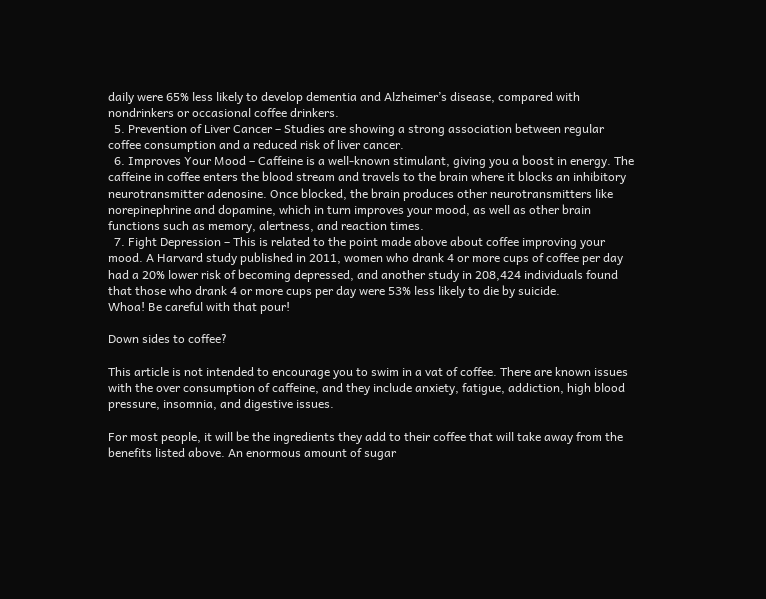daily were 65% less likely to develop dementia and Alzheimer’s disease, compared with nondrinkers or occasional coffee drinkers.
  5. Prevention of Liver Cancer – Studies are showing a strong association between regular coffee consumption and a reduced risk of liver cancer.
  6. Improves Your Mood – Caffeine is a well-known stimulant, giving you a boost in energy. The caffeine in coffee enters the blood stream and travels to the brain where it blocks an inhibitory neurotransmitter adenosine. Once blocked, the brain produces other neurotransmitters like norepinephrine and dopamine, which in turn improves your mood, as well as other brain functions such as memory, alertness, and reaction times.
  7. Fight Depression – This is related to the point made above about coffee improving your mood. A Harvard study published in 2011, women who drank 4 or more cups of coffee per day had a 20% lower risk of becoming depressed, and another study in 208,424 individuals found that those who drank 4 or more cups per day were 53% less likely to die by suicide.
Whoa! Be careful with that pour!

Down sides to coffee?

This article is not intended to encourage you to swim in a vat of coffee. There are known issues with the over consumption of caffeine, and they include anxiety, fatigue, addiction, high blood pressure, insomnia, and digestive issues.

For most people, it will be the ingredients they add to their coffee that will take away from the benefits listed above. An enormous amount of sugar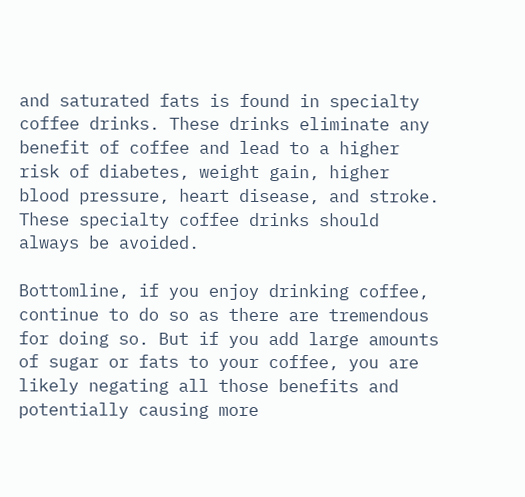and saturated fats is found in specialty coffee drinks. These drinks eliminate any benefit of coffee and lead to a higher risk of diabetes, weight gain, higher blood pressure, heart disease, and stroke. These specialty coffee drinks should always be avoided.

Bottomline, if you enjoy drinking coffee, continue to do so as there are tremendous for doing so. But if you add large amounts of sugar or fats to your coffee, you are likely negating all those benefits and potentially causing more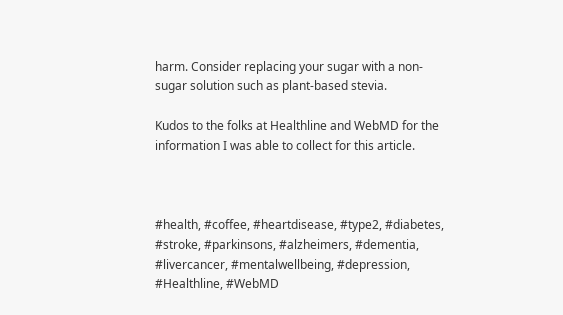harm. Consider replacing your sugar with a non-sugar solution such as plant-based stevia.

Kudos to the folks at Healthline and WebMD for the information I was able to collect for this article.



#health, #coffee, #heartdisease, #type2, #diabetes, #stroke, #parkinsons, #alzheimers, #dementia, #livercancer, #mentalwellbeing, #depression, #Healthline, #WebMD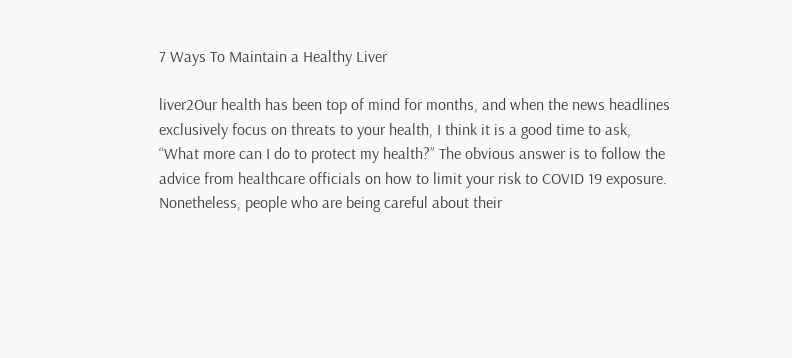7 Ways To Maintain a Healthy Liver

liver2Our health has been top of mind for months, and when the news headlines exclusively focus on threats to your health, I think it is a good time to ask, “What more can I do to protect my health?” The obvious answer is to follow the advice from healthcare officials on how to limit your risk to COVID 19 exposure. Nonetheless, people who are being careful about their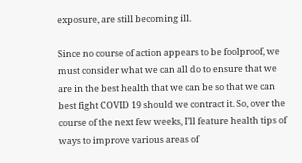exposure, are still becoming ill.

Since no course of action appears to be foolproof, we must consider what we can all do to ensure that we are in the best health that we can be so that we can best fight COVID 19 should we contract it. So, over the course of the next few weeks, I’ll feature health tips of ways to improve various areas of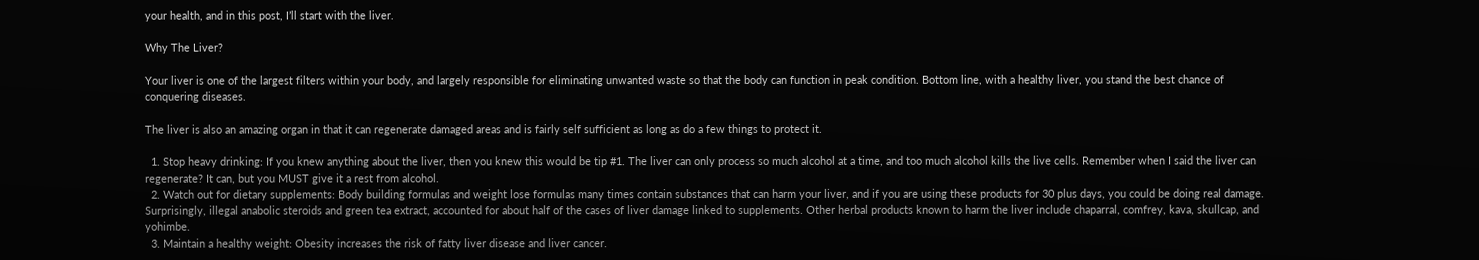your health, and in this post, I’ll start with the liver.

Why The Liver?

Your liver is one of the largest filters within your body, and largely responsible for eliminating unwanted waste so that the body can function in peak condition. Bottom line, with a healthy liver, you stand the best chance of conquering diseases.

The liver is also an amazing organ in that it can regenerate damaged areas and is fairly self sufficient as long as do a few things to protect it.

  1. Stop heavy drinking: If you knew anything about the liver, then you knew this would be tip #1. The liver can only process so much alcohol at a time, and too much alcohol kills the live cells. Remember when I said the liver can regenerate? It can, but you MUST give it a rest from alcohol.
  2. Watch out for dietary supplements: Body building formulas and weight lose formulas many times contain substances that can harm your liver, and if you are using these products for 30 plus days, you could be doing real damage. Surprisingly, illegal anabolic steroids and green tea extract, accounted for about half of the cases of liver damage linked to supplements. Other herbal products known to harm the liver include chaparral, comfrey, kava, skullcap, and yohimbe.
  3. Maintain a healthy weight: Obesity increases the risk of fatty liver disease and liver cancer.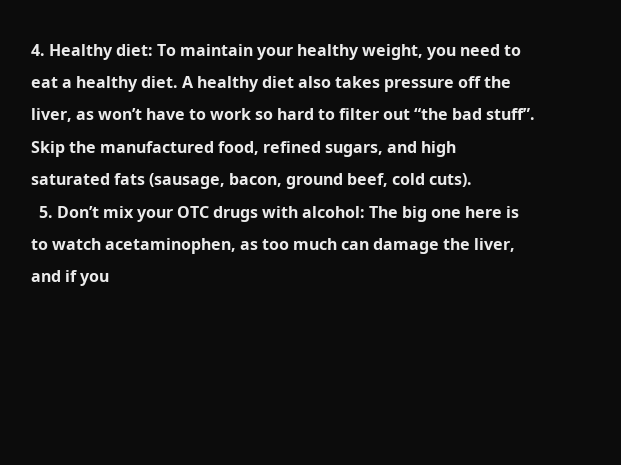4. Healthy diet: To maintain your healthy weight, you need to eat a healthy diet. A healthy diet also takes pressure off the liver, as won’t have to work so hard to filter out “the bad stuff”. Skip the manufactured food, refined sugars, and high saturated fats (sausage, bacon, ground beef, cold cuts).
  5. Don’t mix your OTC drugs with alcohol: The big one here is to watch acetaminophen, as too much can damage the liver, and if you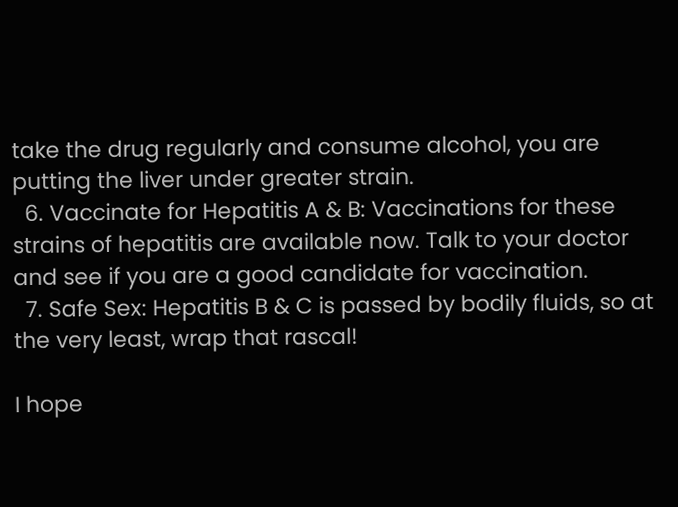take the drug regularly and consume alcohol, you are putting the liver under greater strain.
  6. Vaccinate for Hepatitis A & B: Vaccinations for these strains of hepatitis are available now. Talk to your doctor and see if you are a good candidate for vaccination.
  7. Safe Sex: Hepatitis B & C is passed by bodily fluids, so at the very least, wrap that rascal!

I hope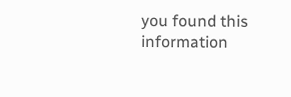you found this information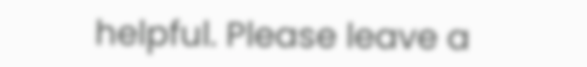helpful. Please leave a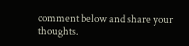comment below and share your thoughts.